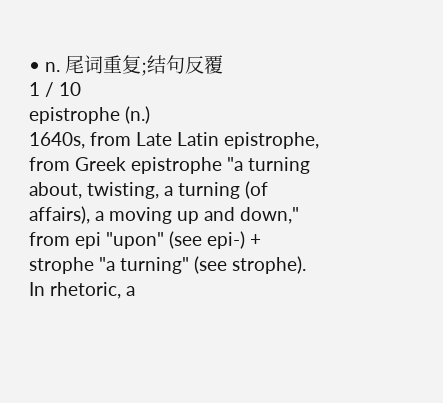• n. 尾词重复;结句反覆
1 / 10
epistrophe (n.)
1640s, from Late Latin epistrophe, from Greek epistrophe "a turning about, twisting, a turning (of affairs), a moving up and down," from epi "upon" (see epi-) + strophe "a turning" (see strophe). In rhetoric, a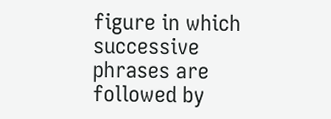figure in which successive phrases are followed by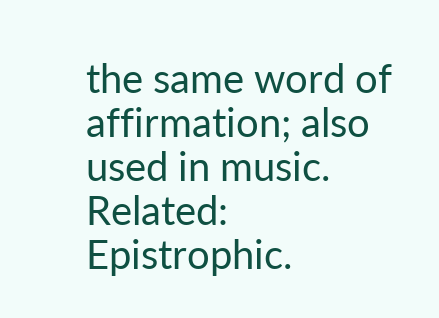the same word of affirmation; also used in music. Related: Epistrophic.